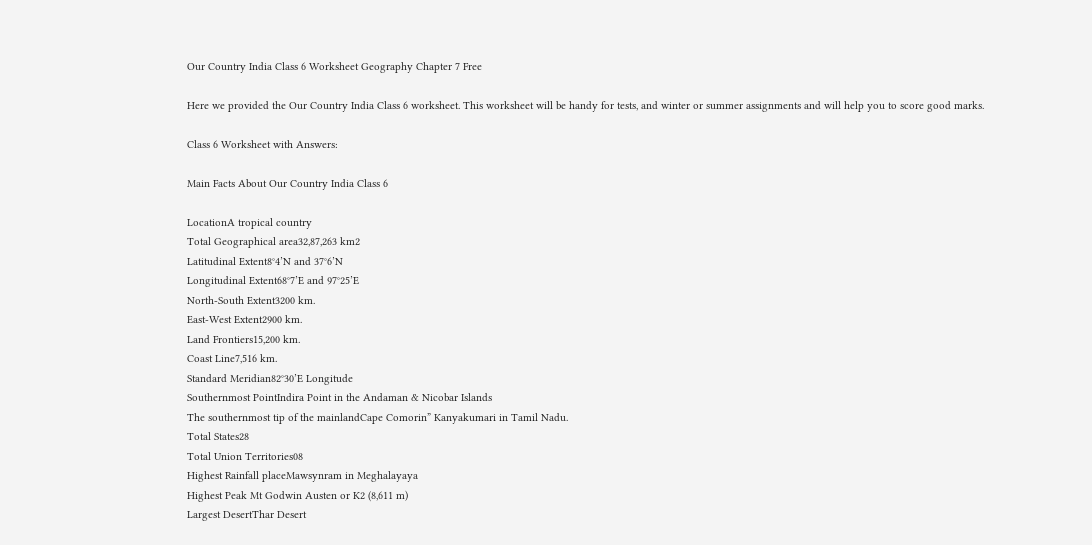Our Country India Class 6 Worksheet Geography Chapter 7 Free

Here we provided the Our Country India Class 6 worksheet. This worksheet will be handy for tests, and winter or summer assignments and will help you to score good marks.

Class 6 Worksheet with Answers:

Main Facts About Our Country India Class 6

LocationA tropical country
Total Geographical area32,87,263 km2
Latitudinal Extent8°4’N and 37°6’N
Longitudinal Extent68°7’E and 97°25’E
North-South Extent3200 km.
East-West Extent2900 km.
Land Frontiers15,200 km.
Coast Line7,516 km.
Standard Meridian82°30’E Longitude
Southernmost PointIndira Point in the Andaman & Nicobar Islands
The southernmost tip of the mainlandCape Comorin” Kanyakumari in Tamil Nadu.
Total States28
Total Union Territories08
Highest Rainfall placeMawsynram in Meghalayaya
Highest Peak Mt Godwin Austen or K2 (8,611 m)
Largest DesertThar Desert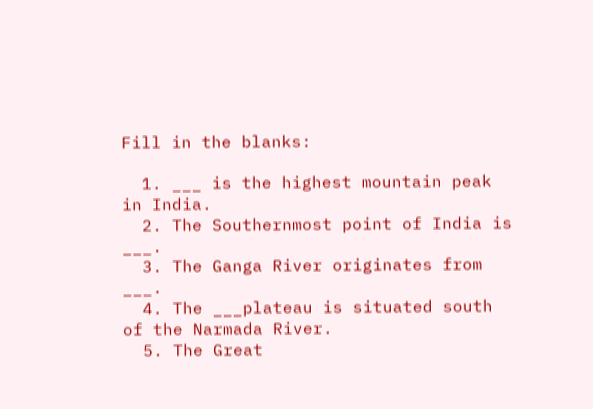Fill in the blanks:

  1. ___ is the highest mountain peak in India.
  2. The Southernmost point of India is ___.
  3. The Ganga River originates from ___.
  4. The ___plateau is situated south of the Narmada River.
  5. The Great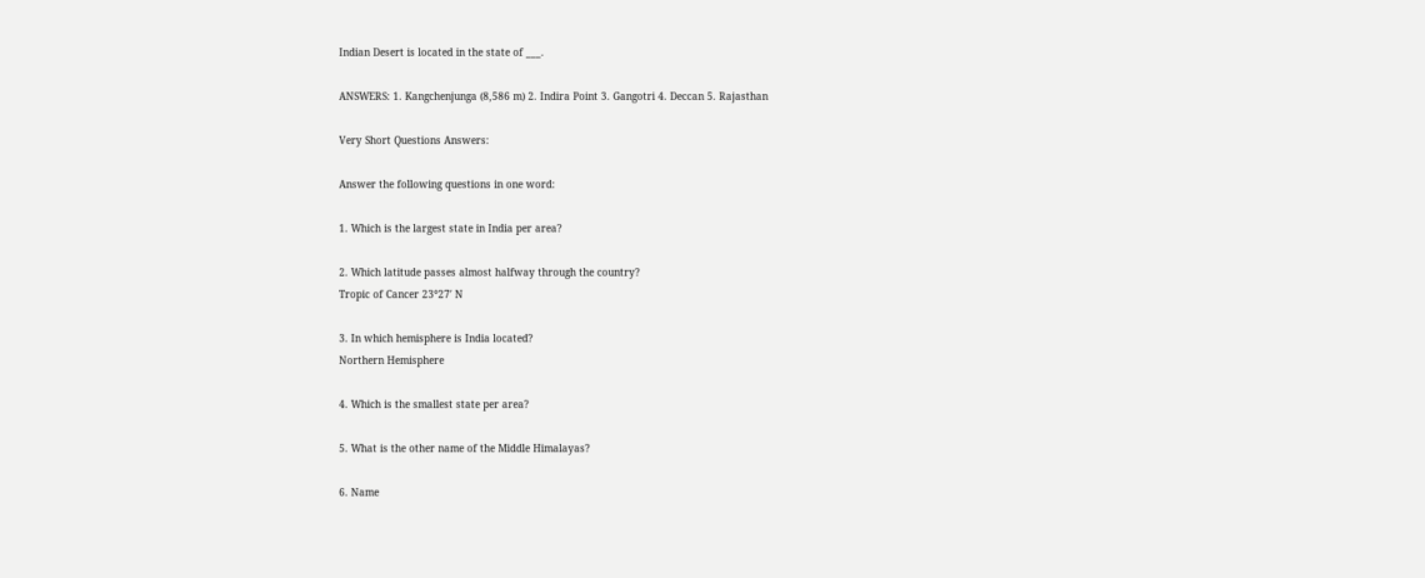Indian Desert is located in the state of ___.

ANSWERS: 1. Kangchenjunga (8,586 m) 2. Indira Point 3. Gangotri 4. Deccan 5. Rajasthan

Very Short Questions Answers:

Answer the following questions in one word:

1. Which is the largest state in India per area?

2. Which latitude passes almost halfway through the country?
Tropic of Cancer 23°27′ N

3. In which hemisphere is India located?
Northern Hemisphere

4. Which is the smallest state per area?

5. What is the other name of the Middle Himalayas?

6. Name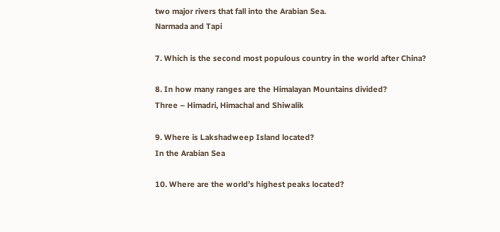two major rivers that fall into the Arabian Sea.
Narmada and Tapi

7. Which is the second most populous country in the world after China?

8. In how many ranges are the Himalayan Mountains divided?
Three – Himadri, Himachal and Shiwalik

9. Where is Lakshadweep Island located?
In the Arabian Sea

10. Where are the world’s highest peaks located?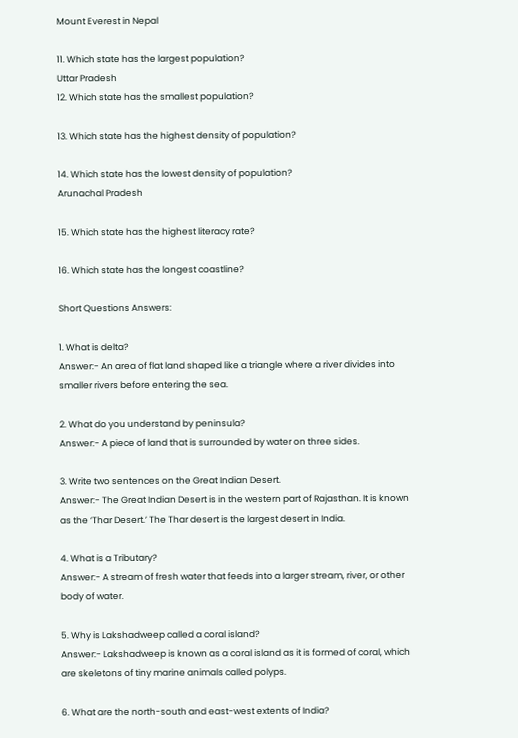Mount Everest in Nepal

11. Which state has the largest population?
Uttar Pradesh
12. Which state has the smallest population?

13. Which state has the highest density of population?

14. Which state has the lowest density of population?
Arunachal Pradesh

15. Which state has the highest literacy rate?

16. Which state has the longest coastline?

Short Questions Answers:

1. What is delta?
Answer:- An area of flat land shaped like a triangle where a river divides into smaller rivers before entering the sea.

2. What do you understand by peninsula?
Answer:- A piece of land that is surrounded by water on three sides.

3. Write two sentences on the Great Indian Desert.
Answer:- The Great Indian Desert is in the western part of Rajasthan. It is known as the ‘Thar Desert.’ The Thar desert is the largest desert in India.

4. What is a Tributary?
Answer:- A stream of fresh water that feeds into a larger stream, river, or other body of water.

5. Why is Lakshadweep called a coral island?
Answer:- Lakshadweep is known as a coral island as it is formed of coral, which are skeletons of tiny marine animals called polyps.

6. What are the north-south and east-west extents of India?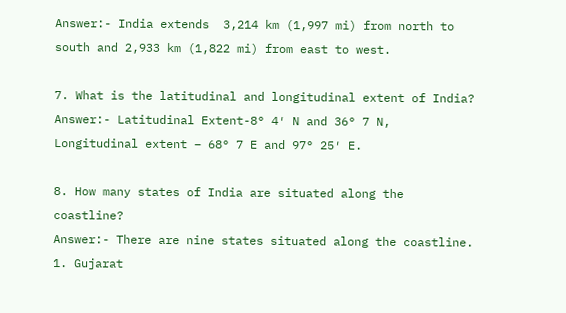Answer:- India extends  3,214 km (1,997 mi) from north to south and 2,933 km (1,822 mi) from east to west.

7. What is the latitudinal and longitudinal extent of India?
Answer:- Latitudinal Extent-8° 4′ N and 36° 7 N,
Longitudinal extent – 68° 7 E and 97° 25′ E.

8. How many states of India are situated along the coastline?
Answer:- There are nine states situated along the coastline.
1. Gujarat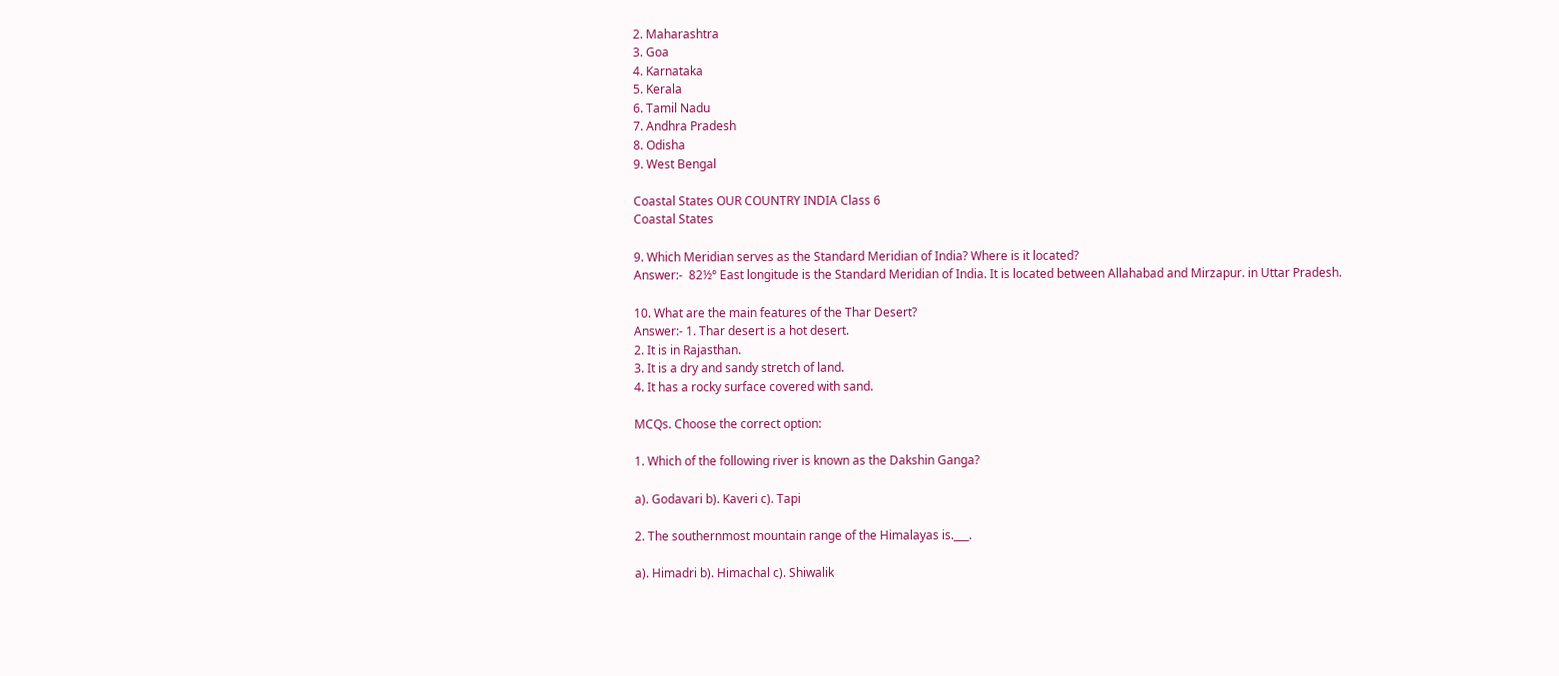2. Maharashtra
3. Goa
4. Karnataka
5. Kerala
6. Tamil Nadu
7. Andhra Pradesh
8. Odisha
9. West Bengal

Coastal States OUR COUNTRY INDIA Class 6
Coastal States

9. Which Meridian serves as the Standard Meridian of India? Where is it located?
Answer:-  82½° East longitude is the Standard Meridian of India. It is located between Allahabad and Mirzapur. in Uttar Pradesh.

10. What are the main features of the Thar Desert?
Answer:- 1. Thar desert is a hot desert.
2. It is in Rajasthan.
3. It is a dry and sandy stretch of land.
4. It has a rocky surface covered with sand.

MCQs. Choose the correct option:

1. Which of the following river is known as the Dakshin Ganga?

a). Godavari b). Kaveri c). Tapi

2. The southernmost mountain range of the Himalayas is.___.

a). Himadri b). Himachal c). Shiwalik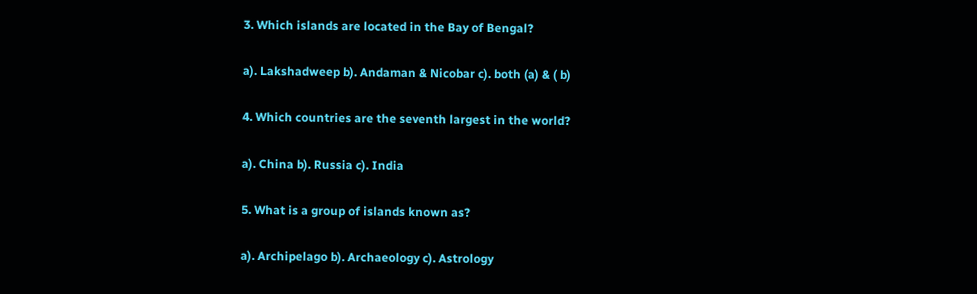3. Which islands are located in the Bay of Bengal?

a). Lakshadweep b). Andaman & Nicobar c). both (a) & ( b)

4. Which countries are the seventh largest in the world?

a). China b). Russia c). India

5. What is a group of islands known as?

a). Archipelago b). Archaeology c). Astrology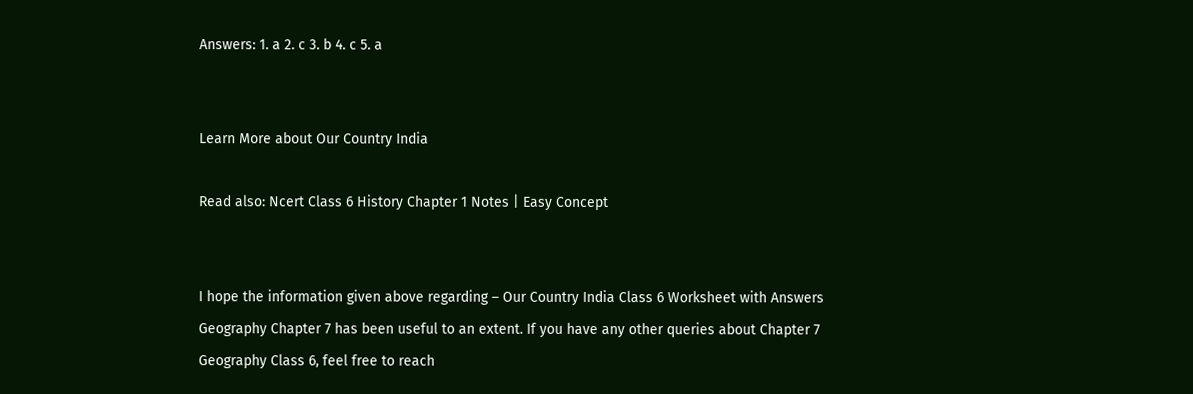Answers: 1. a 2. c 3. b 4. c 5. a


Learn More about Our Country India

Read also: Ncert Class 6 History Chapter 1 Notes | Easy Concept


I hope the information given above regarding – Our Country India Class 6 Worksheet with Answers Geography Chapter 7 has been useful to an extent. If you have any other queries about Chapter 7 Geography Class 6, feel free to reach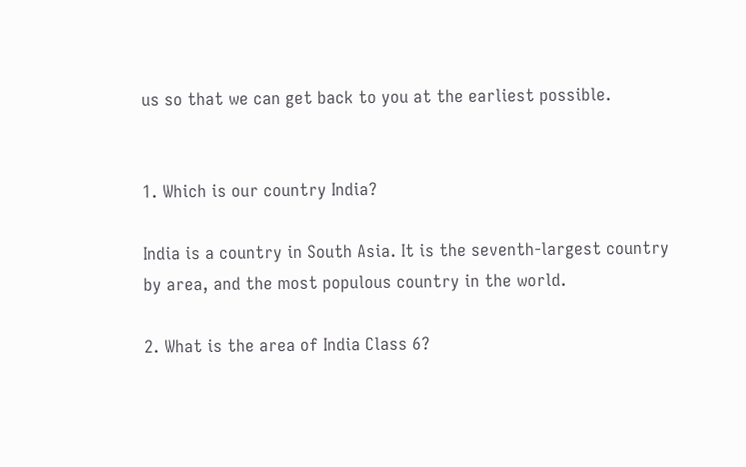us so that we can get back to you at the earliest possible.


1. Which is our country India?

India is a country in South Asia. It is the seventh-largest country by area, and the most populous country in the world.

2. What is the area of India Class 6?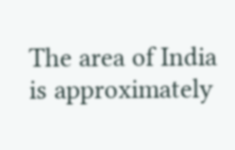The area of India is approximately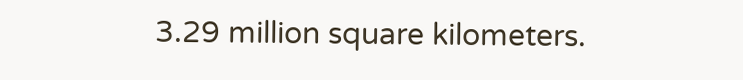3.29 million square kilometers.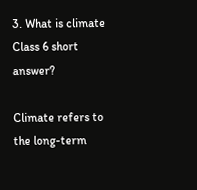3. What is climate Class 6 short answer?

Climate refers to the long-term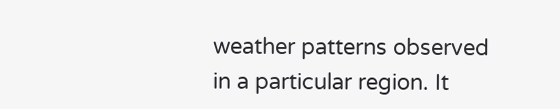weather patterns observed in a particular region. It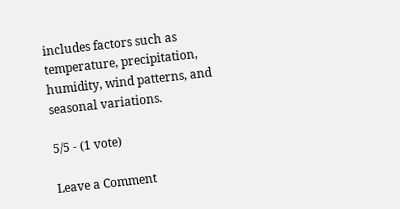includes factors such as temperature, precipitation, humidity, wind patterns, and seasonal variations.

5/5 - (1 vote)

Leave a Comment